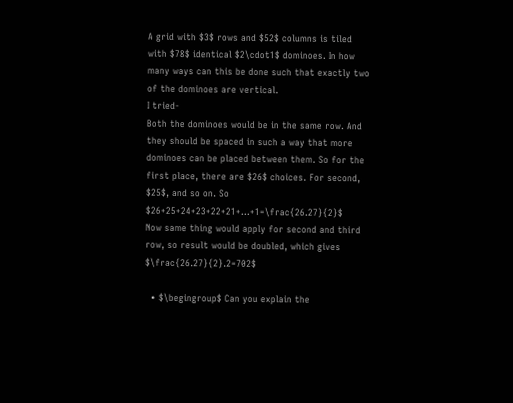A grid with $3$ rows and $52$ columns is tiled with $78$ identical $2\cdot1$ dominoes. In how many ways can this be done such that exactly two of the dominoes are vertical.
I tried-
Both the dominoes would be in the same row. And they should be spaced in such a way that more dominoes can be placed between them. So for the first place, there are $26$ choices. For second, $25$, and so on. So $26+25+24+23+22+21+...+1=\frac{26.27}{2}$
Now same thing would apply for second and third row, so result would be doubled, which gives $\frac{26.27}{2}.2=702$

  • $\begingroup$ Can you explain the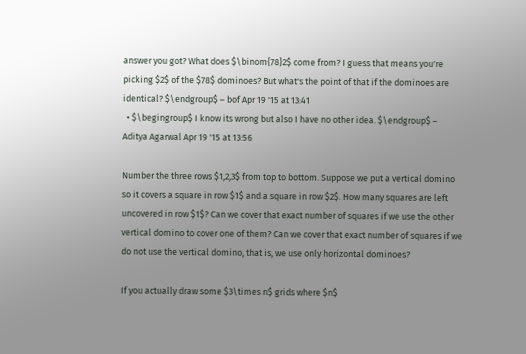answer you got? What does $\binom{78}2$ come from? I guess that means you're picking $2$ of the $78$ dominoes? But what's the point of that if the dominoes are identical? $\endgroup$ – bof Apr 19 '15 at 13:41
  • $\begingroup$ I know its wrong but also I have no other idea. $\endgroup$ – Aditya Agarwal Apr 19 '15 at 13:56

Number the three rows $1,2,3$ from top to bottom. Suppose we put a vertical domino so it covers a square in row $1$ and a square in row $2$. How many squares are left uncovered in row $1$? Can we cover that exact number of squares if we use the other vertical domino to cover one of them? Can we cover that exact number of squares if we do not use the vertical domino, that is, we use only horizontal dominoes?

If you actually draw some $3\times n$ grids where $n$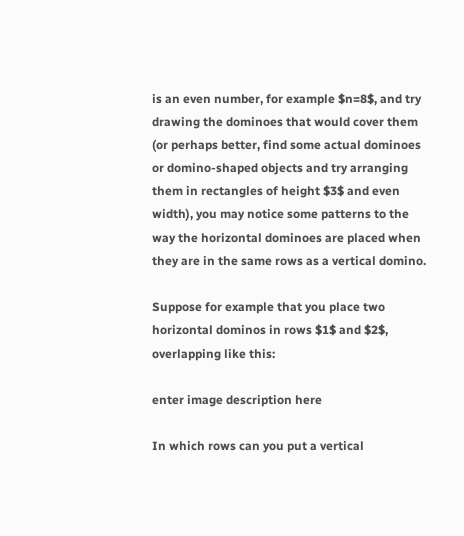is an even number, for example $n=8$, and try drawing the dominoes that would cover them (or perhaps better, find some actual dominoes or domino-shaped objects and try arranging them in rectangles of height $3$ and even width), you may notice some patterns to the way the horizontal dominoes are placed when they are in the same rows as a vertical domino.

Suppose for example that you place two horizontal dominos in rows $1$ and $2$, overlapping like this:

enter image description here

In which rows can you put a vertical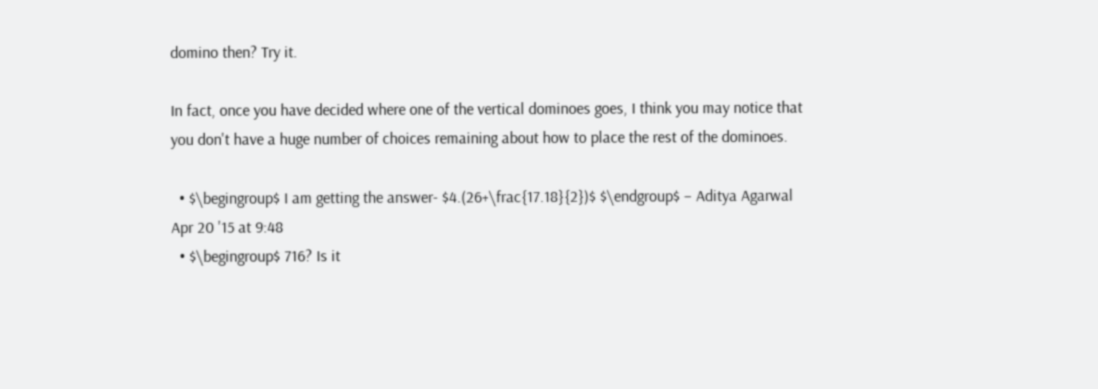domino then? Try it.

In fact, once you have decided where one of the vertical dominoes goes, I think you may notice that you don't have a huge number of choices remaining about how to place the rest of the dominoes.

  • $\begingroup$ I am getting the answer- $4.(26+\frac{17.18}{2})$ $\endgroup$ – Aditya Agarwal Apr 20 '15 at 9:48
  • $\begingroup$ 716? Is it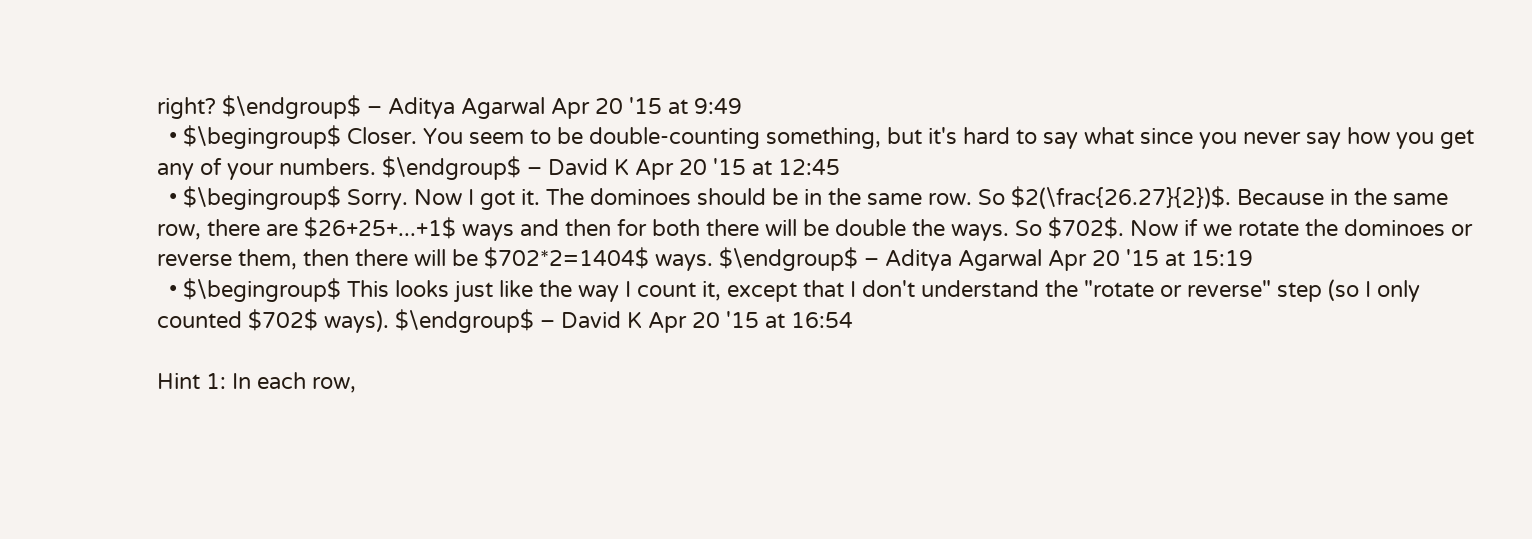right? $\endgroup$ – Aditya Agarwal Apr 20 '15 at 9:49
  • $\begingroup$ Closer. You seem to be double-counting something, but it's hard to say what since you never say how you get any of your numbers. $\endgroup$ – David K Apr 20 '15 at 12:45
  • $\begingroup$ Sorry. Now I got it. The dominoes should be in the same row. So $2(\frac{26.27}{2})$. Because in the same row, there are $26+25+...+1$ ways and then for both there will be double the ways. So $702$. Now if we rotate the dominoes or reverse them, then there will be $702*2=1404$ ways. $\endgroup$ – Aditya Agarwal Apr 20 '15 at 15:19
  • $\begingroup$ This looks just like the way I count it, except that I don't understand the "rotate or reverse" step (so I only counted $702$ ways). $\endgroup$ – David K Apr 20 '15 at 16:54

Hint 1: In each row,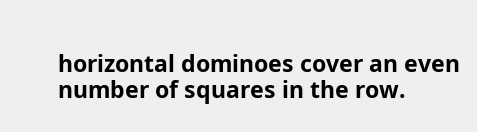horizontal dominoes cover an even number of squares in the row.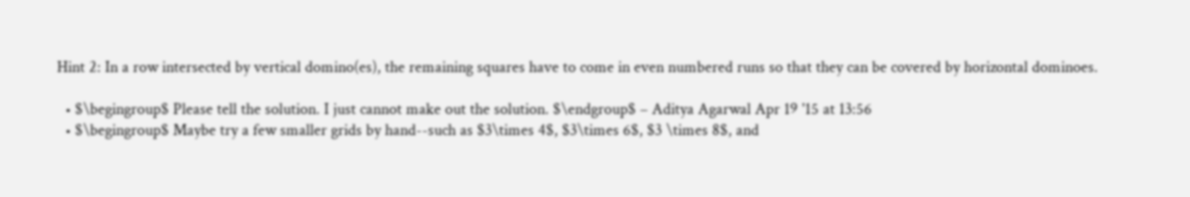Hint 2: In a row intersected by vertical domino(es), the remaining squares have to come in even numbered runs so that they can be covered by horizontal dominoes.

  • $\begingroup$ Please tell the solution. I just cannot make out the solution. $\endgroup$ – Aditya Agarwal Apr 19 '15 at 13:56
  • $\begingroup$ Maybe try a few smaller grids by hand--such as $3\times 4$, $3\times 6$, $3 \times 8$, and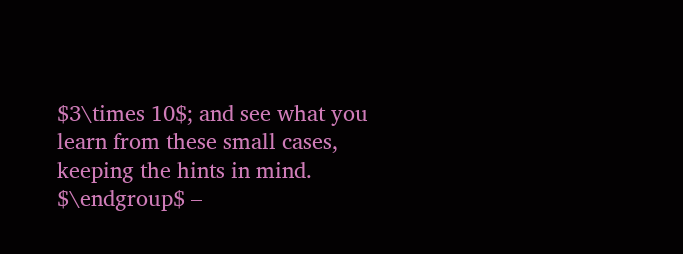$3\times 10$; and see what you learn from these small cases, keeping the hints in mind. $\endgroup$ –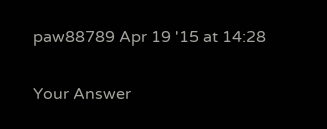paw88789 Apr 19 '15 at 14:28

Your Answer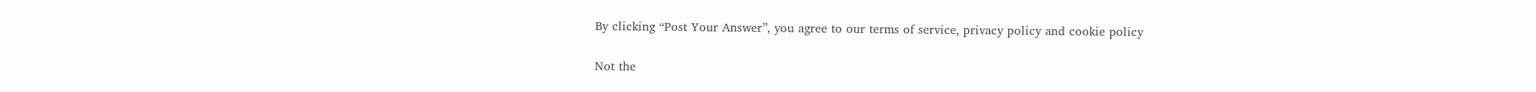By clicking “Post Your Answer”, you agree to our terms of service, privacy policy and cookie policy

Not the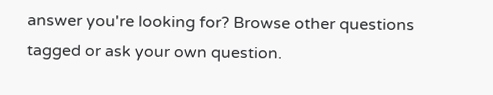answer you're looking for? Browse other questions tagged or ask your own question.